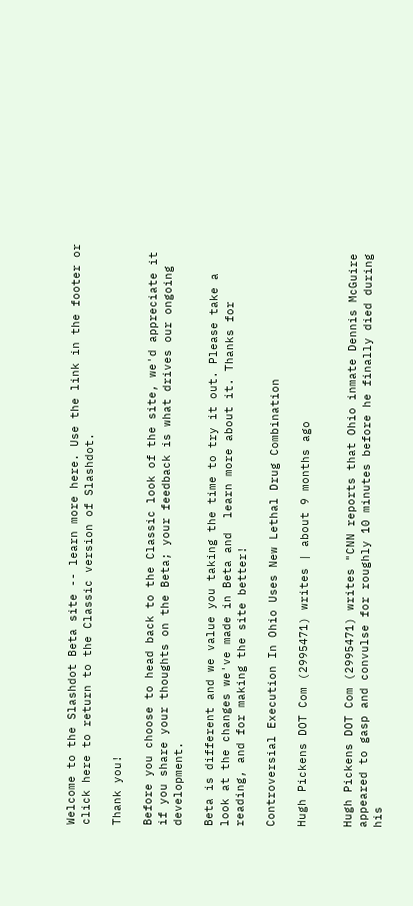Welcome to the Slashdot Beta site -- learn more here. Use the link in the footer or click here to return to the Classic version of Slashdot.

Thank you!

Before you choose to head back to the Classic look of the site, we'd appreciate it if you share your thoughts on the Beta; your feedback is what drives our ongoing development.

Beta is different and we value you taking the time to try it out. Please take a look at the changes we've made in Beta and  learn more about it. Thanks for reading, and for making the site better!

Controversial Execution In Ohio Uses New Lethal Drug Combination

Hugh Pickens DOT Com (2995471) writes | about 9 months ago


Hugh Pickens DOT Com (2995471) writes "CNN reports that Ohio inmate Dennis McGuire appeared to gasp and convulse for roughly 10 minutes before he finally died during his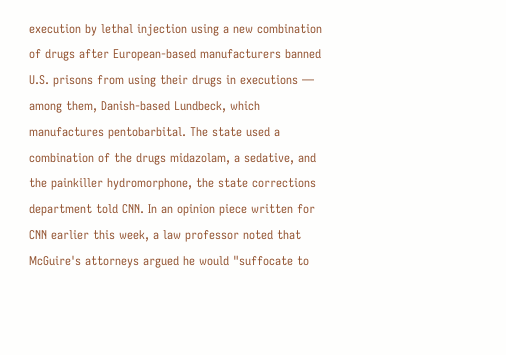execution by lethal injection using a new combination of drugs after European-based manufacturers banned U.S. prisons from using their drugs in executions — among them, Danish-based Lundbeck, which manufactures pentobarbital. The state used a combination of the drugs midazolam, a sedative, and the painkiller hydromorphone, the state corrections department told CNN. In an opinion piece written for CNN earlier this week, a law professor noted that McGuire's attorneys argued he would "suffocate to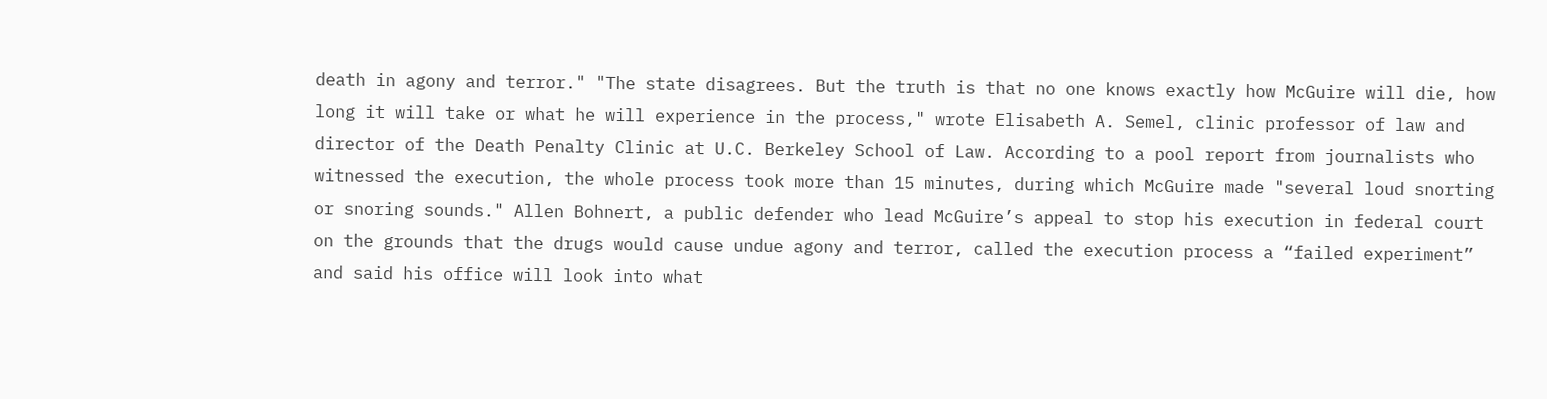death in agony and terror." "The state disagrees. But the truth is that no one knows exactly how McGuire will die, how long it will take or what he will experience in the process," wrote Elisabeth A. Semel, clinic professor of law and director of the Death Penalty Clinic at U.C. Berkeley School of Law. According to a pool report from journalists who witnessed the execution, the whole process took more than 15 minutes, during which McGuire made "several loud snorting or snoring sounds." Allen Bohnert, a public defender who lead McGuire’s appeal to stop his execution in federal court on the grounds that the drugs would cause undue agony and terror, called the execution process a “failed experiment” and said his office will look into what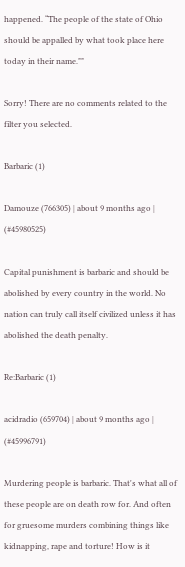happened. “The people of the state of Ohio should be appalled by what took place here today in their name.""

Sorry! There are no comments related to the filter you selected.

Barbaric (1)

Damouze (766305) | about 9 months ago | (#45980525)

Capital punishment is barbaric and should be abolished by every country in the world. No nation can truly call itself civilized unless it has abolished the death penalty.

Re:Barbaric (1)

acidradio (659704) | about 9 months ago | (#45996791)

Murdering people is barbaric. That's what all of these people are on death row for. And often for gruesome murders combining things like kidnapping, rape and torture! How is it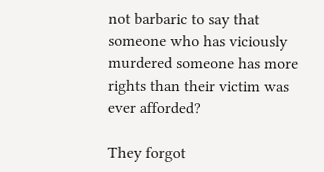not barbaric to say that someone who has viciously murdered someone has more rights than their victim was ever afforded?

They forgot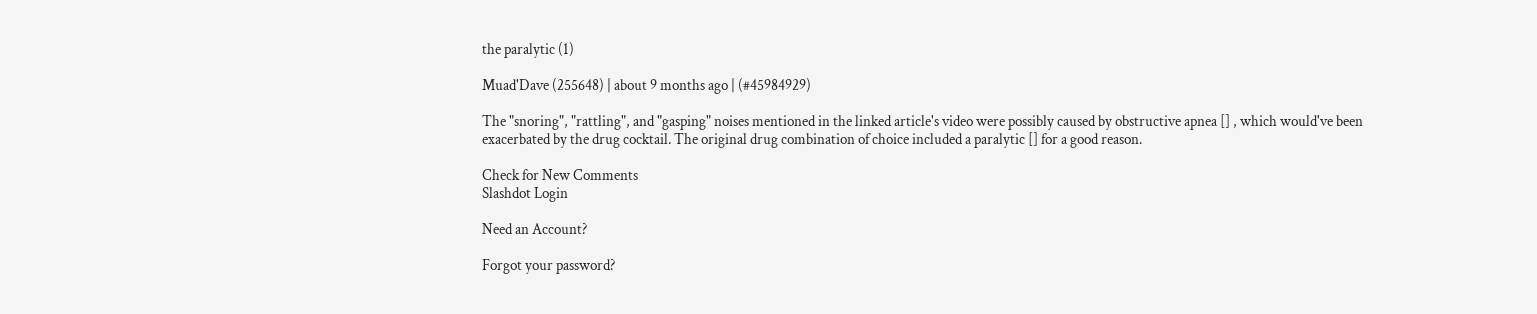the paralytic (1)

Muad'Dave (255648) | about 9 months ago | (#45984929)

The "snoring", "rattling", and "gasping" noises mentioned in the linked article's video were possibly caused by obstructive apnea [] , which would've been exacerbated by the drug cocktail. The original drug combination of choice included a paralytic [] for a good reason.

Check for New Comments
Slashdot Login

Need an Account?

Forgot your password?